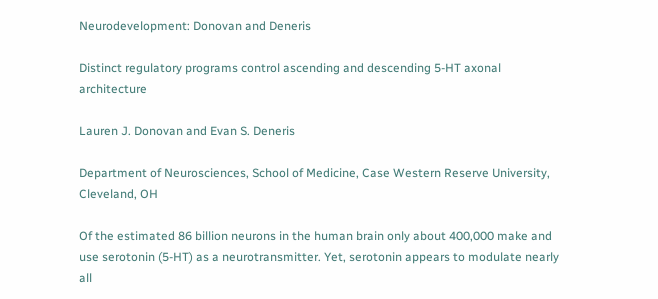Neurodevelopment: Donovan and Deneris

Distinct regulatory programs control ascending and descending 5-HT axonal architecture

Lauren J. Donovan and Evan S. Deneris

Department of Neurosciences, School of Medicine, Case Western Reserve University, Cleveland, OH

Of the estimated 86 billion neurons in the human brain only about 400,000 make and use serotonin (5-HT) as a neurotransmitter. Yet, serotonin appears to modulate nearly all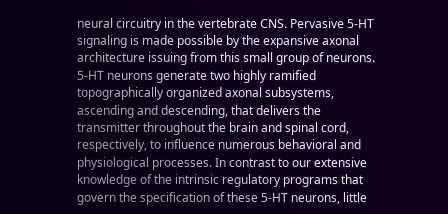neural circuitry in the vertebrate CNS. Pervasive 5-HT signaling is made possible by the expansive axonal architecture issuing from this small group of neurons. 5-HT neurons generate two highly ramified topographically organized axonal subsystems, ascending and descending, that delivers the transmitter throughout the brain and spinal cord, respectively, to influence numerous behavioral and physiological processes. In contrast to our extensive knowledge of the intrinsic regulatory programs that govern the specification of these 5-HT neurons, little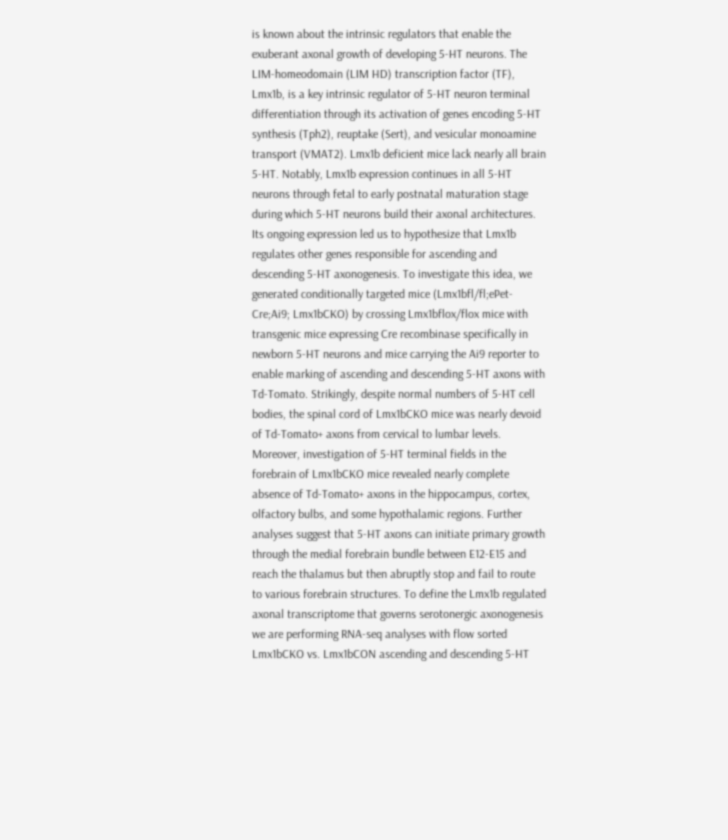is known about the intrinsic regulators that enable the exuberant axonal growth of developing 5-HT neurons. The LIM-homeodomain (LIM HD) transcription factor (TF), Lmx1b, is a key intrinsic regulator of 5-HT neuron terminal differentiation through its activation of genes encoding 5-HT synthesis (Tph2), reuptake (Sert), and vesicular monoamine transport (VMAT2). Lmx1b deficient mice lack nearly all brain 5-HT. Notably, Lmx1b expression continues in all 5-HT neurons through fetal to early postnatal maturation stage during which 5-HT neurons build their axonal architectures. Its ongoing expression led us to hypothesize that Lmx1b regulates other genes responsible for ascending and descending 5-HT axonogenesis. To investigate this idea, we generated conditionally targeted mice (Lmx1bfl/fl;ePet- Cre;Ai9; Lmx1bCKO) by crossing Lmx1bflox/flox mice with transgenic mice expressing Cre recombinase specifically in newborn 5-HT neurons and mice carrying the Ai9 reporter to enable marking of ascending and descending 5-HT axons with Td-Tomato. Strikingly, despite normal numbers of 5-HT cell bodies, the spinal cord of Lmx1bCKO mice was nearly devoid of Td-Tomato+ axons from cervical to lumbar levels. Moreover, investigation of 5-HT terminal fields in the forebrain of Lmx1bCKO mice revealed nearly complete absence of Td-Tomato+ axons in the hippocampus, cortex, olfactory bulbs, and some hypothalamic regions. Further analyses suggest that 5-HT axons can initiate primary growth through the medial forebrain bundle between E12-E15 and reach the thalamus but then abruptly stop and fail to route to various forebrain structures. To define the Lmx1b regulated axonal transcriptome that governs serotonergic axonogenesis we are performing RNA-seq analyses with flow sorted Lmx1bCKO vs. Lmx1bCON ascending and descending 5-HT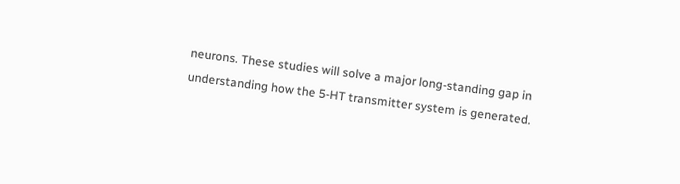neurons. These studies will solve a major long-standing gap in understanding how the 5-HT transmitter system is generated.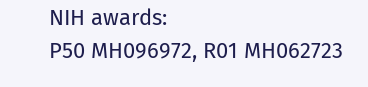NIH awards:
P50 MH096972, R01 MH062723